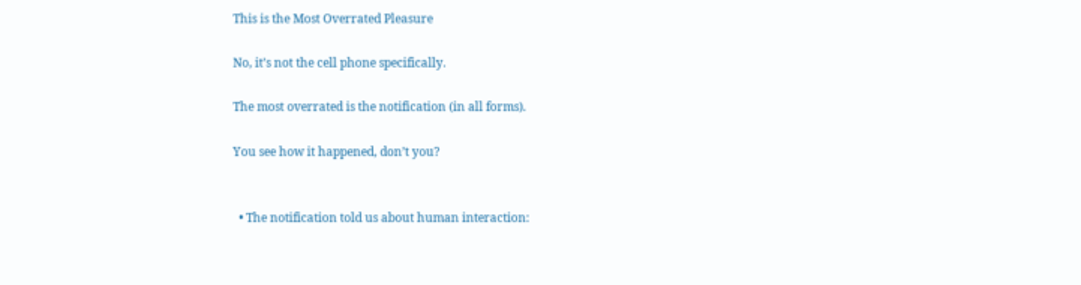This is the Most Overrated Pleasure

No, it’s not the cell phone specifically.

The most overrated is the notification (in all forms).

You see how it happened, don’t you?


  • The notification told us about human interaction: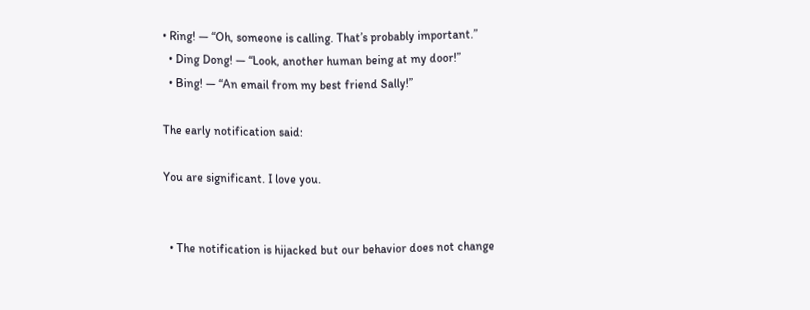• Ring! — “Oh, someone is calling. That’s probably important.”
  • Ding Dong! — “Look, another human being at my door!”
  • Bing! — “An email from my best friend Sally!”

The early notification said:

You are significant. I love you.


  • The notification is hijacked but our behavior does not change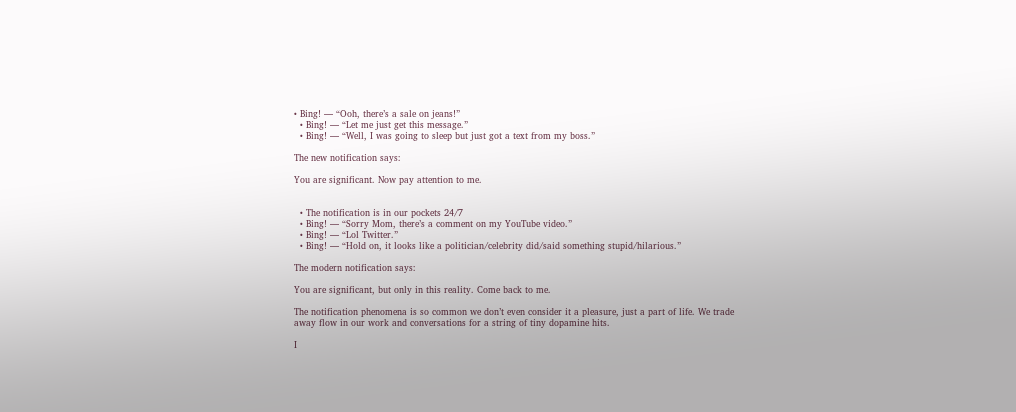• Bing! — “Ooh, there’s a sale on jeans!”
  • Bing! — “Let me just get this message.”
  • Bing! — “Well, I was going to sleep but just got a text from my boss.”

The new notification says:

You are significant. Now pay attention to me.


  • The notification is in our pockets 24/7
  • Bing! — “Sorry Mom, there’s a comment on my YouTube video.”
  • Bing! — “Lol Twitter.”
  • Bing! — “Hold on, it looks like a politician/celebrity did/said something stupid/hilarious.”

The modern notification says:

You are significant, but only in this reality. Come back to me.

The notification phenomena is so common we don’t even consider it a pleasure, just a part of life. We trade away flow in our work and conversations for a string of tiny dopamine hits.

I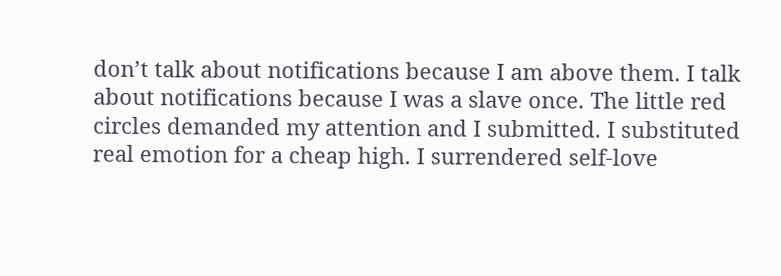don’t talk about notifications because I am above them. I talk about notifications because I was a slave once. The little red circles demanded my attention and I submitted. I substituted real emotion for a cheap high. I surrendered self-love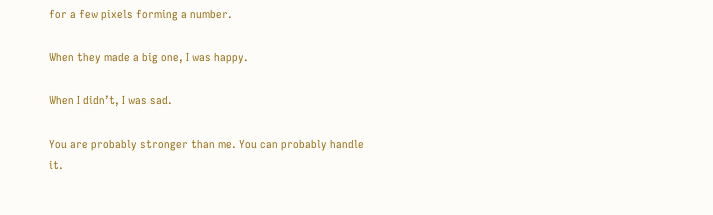for a few pixels forming a number.

When they made a big one, I was happy.

When I didn’t, I was sad.

You are probably stronger than me. You can probably handle it.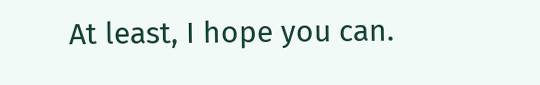At least, I hope you can.